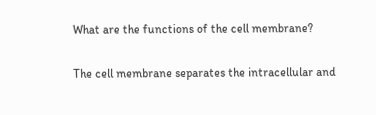What are the functions of the cell membrane?

The cell membrane separates the intracellular and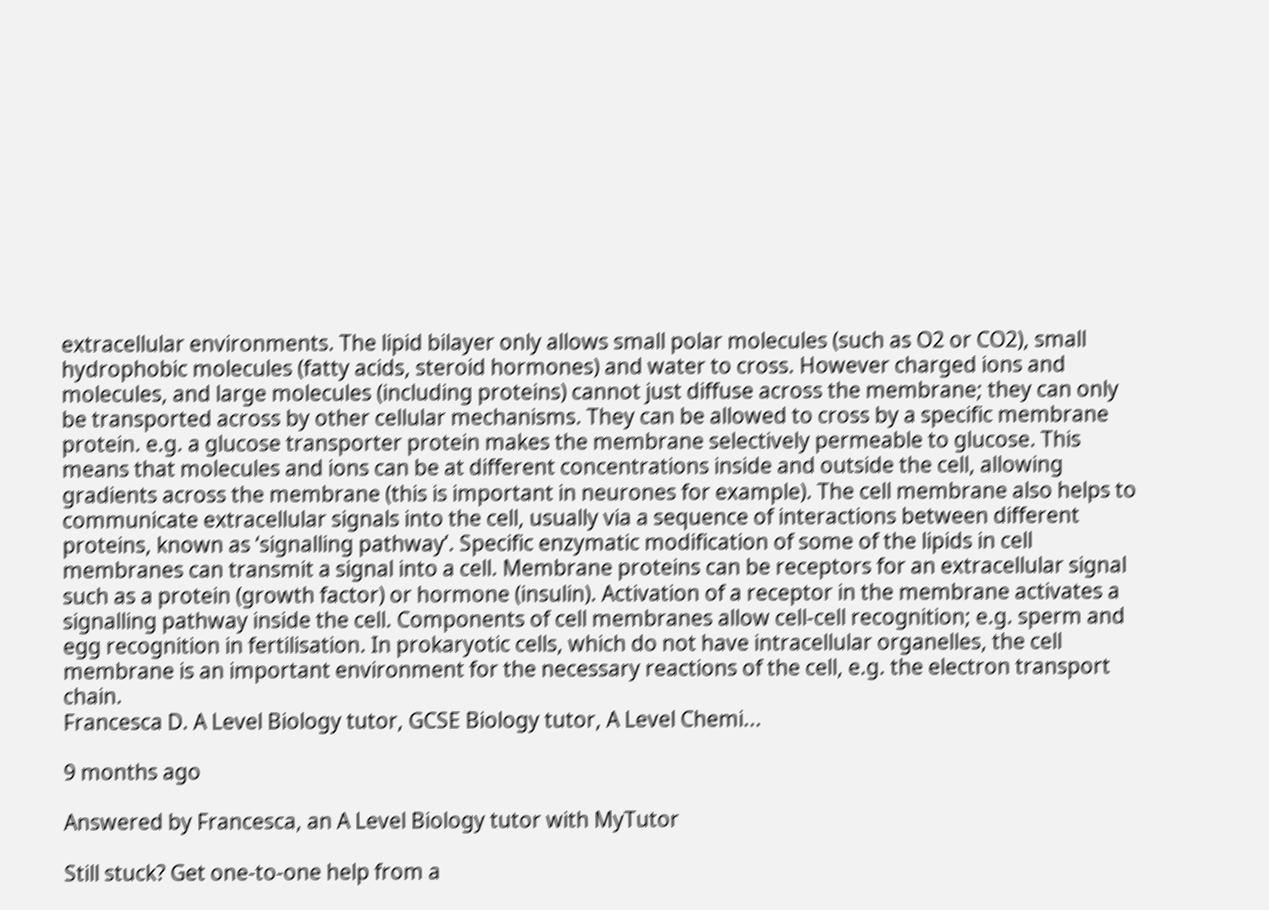extracellular environments. The lipid bilayer only allows small polar molecules (such as O2 or CO2), small hydrophobic molecules (fatty acids, steroid hormones) and water to cross. However charged ions and molecules, and large molecules (including proteins) cannot just diffuse across the membrane; they can only be transported across by other cellular mechanisms. They can be allowed to cross by a specific membrane protein. e.g. a glucose transporter protein makes the membrane selectively permeable to glucose. This means that molecules and ions can be at different concentrations inside and outside the cell, allowing gradients across the membrane (this is important in neurones for example). The cell membrane also helps to communicate extracellular signals into the cell, usually via a sequence of interactions between different proteins, known as ‘signalling pathway’. Specific enzymatic modification of some of the lipids in cell membranes can transmit a signal into a cell. Membrane proteins can be receptors for an extracellular signal such as a protein (growth factor) or hormone (insulin). Activation of a receptor in the membrane activates a signalling pathway inside the cell. Components of cell membranes allow cell-cell recognition; e.g. sperm and egg recognition in fertilisation. In prokaryotic cells, which do not have intracellular organelles, the cell membrane is an important environment for the necessary reactions of the cell, e.g. the electron transport chain.
Francesca D. A Level Biology tutor, GCSE Biology tutor, A Level Chemi...

9 months ago

Answered by Francesca, an A Level Biology tutor with MyTutor

Still stuck? Get one-to-one help from a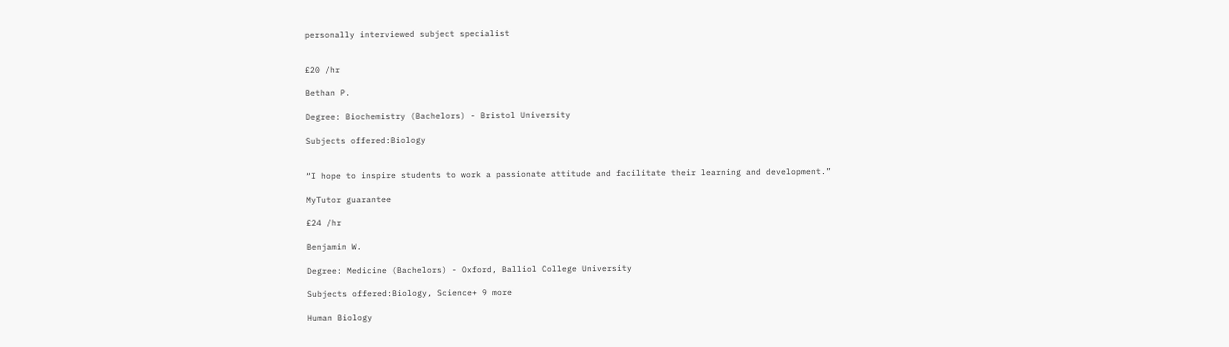personally interviewed subject specialist


£20 /hr

Bethan P.

Degree: Biochemistry (Bachelors) - Bristol University

Subjects offered:Biology


“I hope to inspire students to work a passionate attitude and facilitate their learning and development.”

MyTutor guarantee

£24 /hr

Benjamin W.

Degree: Medicine (Bachelors) - Oxford, Balliol College University

Subjects offered:Biology, Science+ 9 more

Human Biology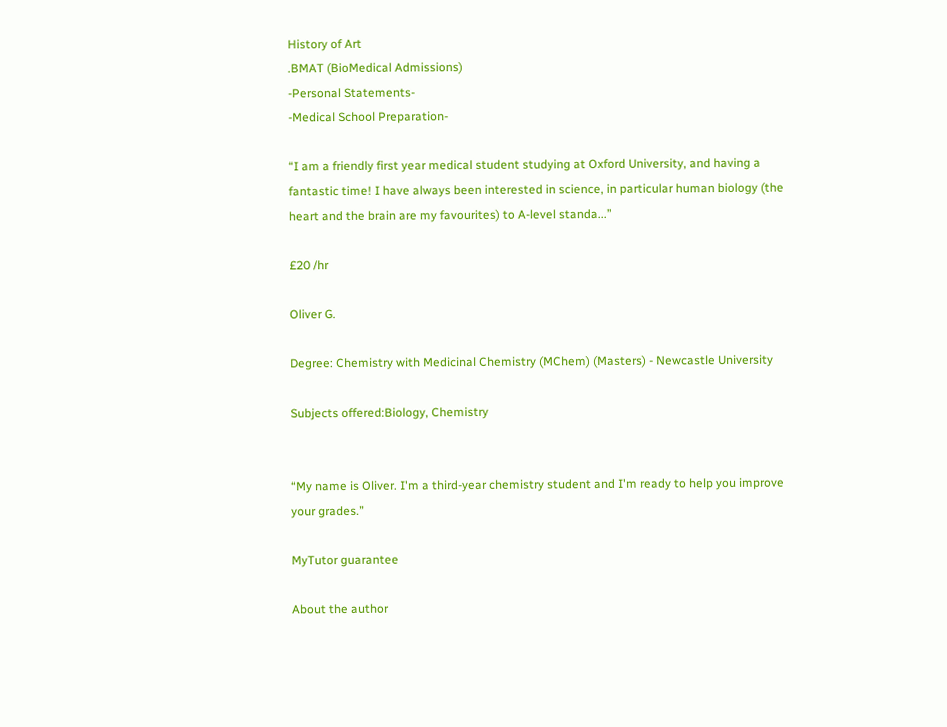History of Art
.BMAT (BioMedical Admissions)
-Personal Statements-
-Medical School Preparation-

“I am a friendly first year medical student studying at Oxford University, and having a fantastic time! I have always been interested in science, in particular human biology (the heart and the brain are my favourites) to A-level standa...”

£20 /hr

Oliver G.

Degree: Chemistry with Medicinal Chemistry (MChem) (Masters) - Newcastle University

Subjects offered:Biology, Chemistry


“My name is Oliver. I'm a third-year chemistry student and I'm ready to help you improve your grades.”

MyTutor guarantee

About the author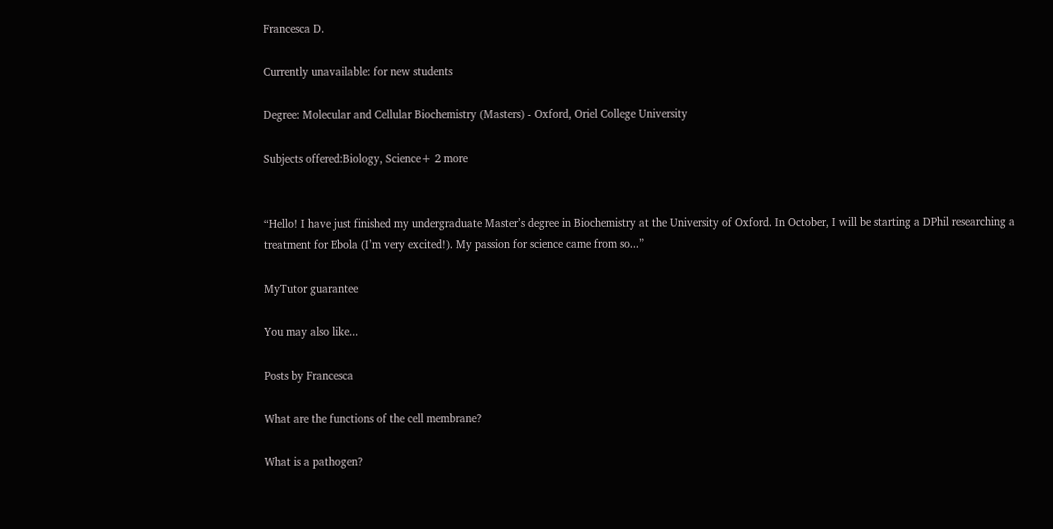Francesca D.

Currently unavailable: for new students

Degree: Molecular and Cellular Biochemistry (Masters) - Oxford, Oriel College University

Subjects offered:Biology, Science+ 2 more


“Hello! I have just finished my undergraduate Master’s degree in Biochemistry at the University of Oxford. In October, I will be starting a DPhil researching a treatment for Ebola (I’m very excited!). My passion for science came from so...”

MyTutor guarantee

You may also like...

Posts by Francesca

What are the functions of the cell membrane?

What is a pathogen?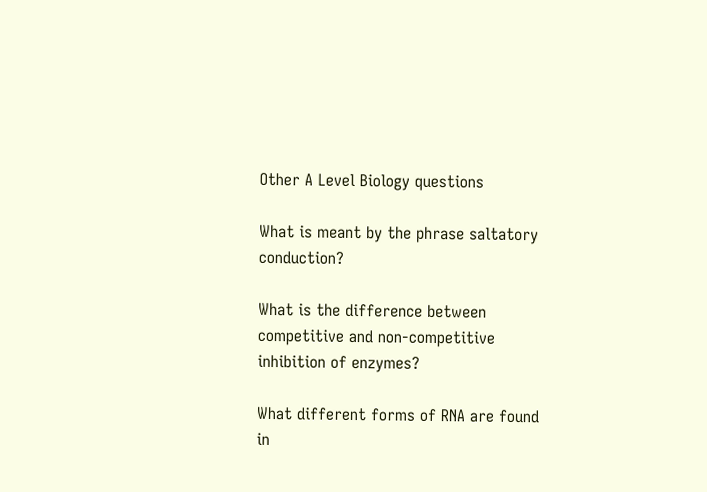Other A Level Biology questions

What is meant by the phrase saltatory conduction?

What is the difference between competitive and non-competitive inhibition of enzymes?

What different forms of RNA are found in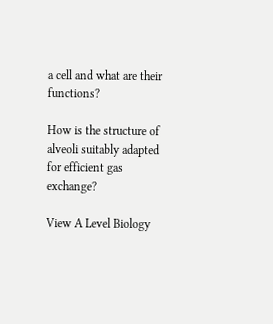a cell and what are their functions?

How is the structure of alveoli suitably adapted for efficient gas exchange?

View A Level Biology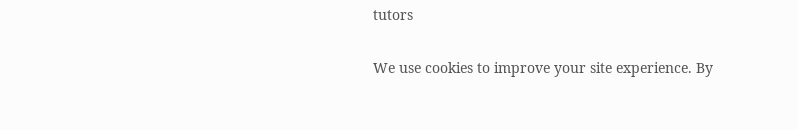tutors

We use cookies to improve your site experience. By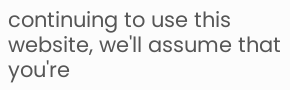continuing to use this website, we'll assume that you're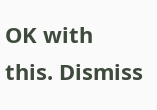OK with this. Dismiss